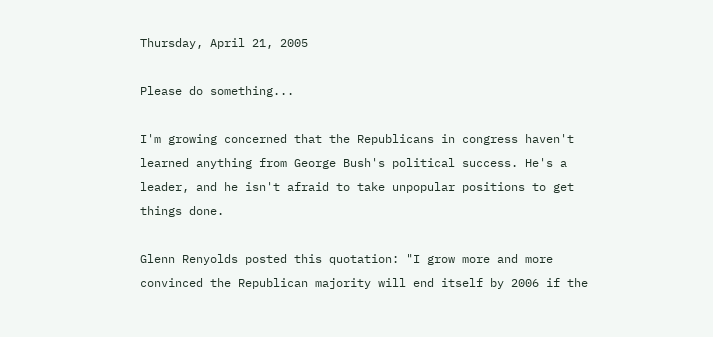Thursday, April 21, 2005

Please do something...

I'm growing concerned that the Republicans in congress haven't learned anything from George Bush's political success. He's a leader, and he isn't afraid to take unpopular positions to get things done.

Glenn Renyolds posted this quotation: "I grow more and more convinced the Republican majority will end itself by 2006 if the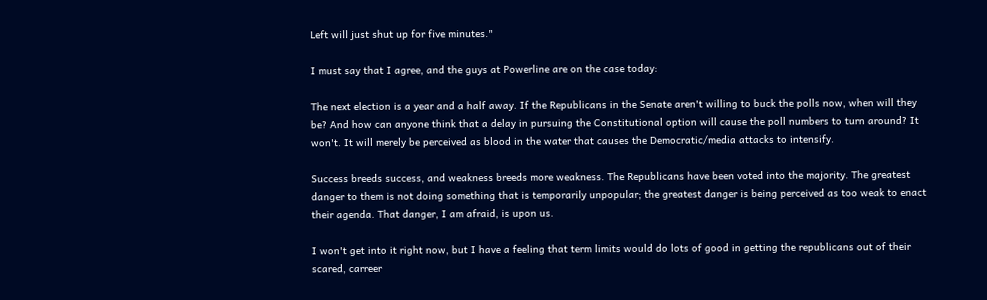Left will just shut up for five minutes."

I must say that I agree, and the guys at Powerline are on the case today:

The next election is a year and a half away. If the Republicans in the Senate aren't willing to buck the polls now, when will they be? And how can anyone think that a delay in pursuing the Constitutional option will cause the poll numbers to turn around? It won't. It will merely be perceived as blood in the water that causes the Democratic/media attacks to intensify.

Success breeds success, and weakness breeds more weakness. The Republicans have been voted into the majority. The greatest danger to them is not doing something that is temporarily unpopular; the greatest danger is being perceived as too weak to enact their agenda. That danger, I am afraid, is upon us.

I won't get into it right now, but I have a feeling that term limits would do lots of good in getting the republicans out of their scared, carreer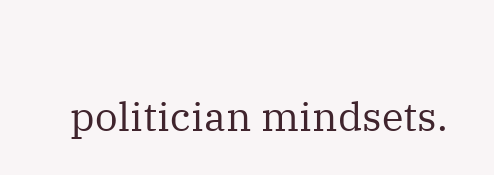politician mindsets.